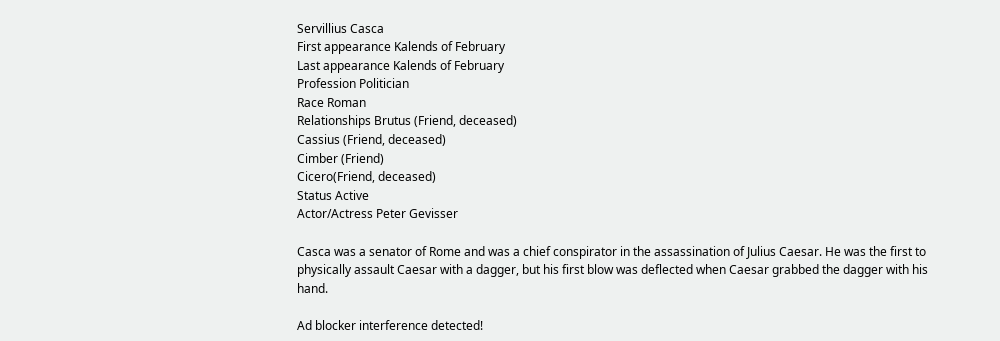Servillius Casca
First appearance Kalends of February
Last appearance Kalends of February
Profession Politician
Race Roman
Relationships Brutus (Friend, deceased)
Cassius (Friend, deceased)
Cimber (Friend)
Cicero(Friend, deceased)
Status Active
Actor/Actress Peter Gevisser

Casca was a senator of Rome and was a chief conspirator in the assassination of Julius Caesar. He was the first to physically assault Caesar with a dagger, but his first blow was deflected when Caesar grabbed the dagger with his hand.

Ad blocker interference detected!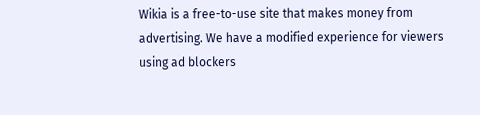Wikia is a free-to-use site that makes money from advertising. We have a modified experience for viewers using ad blockers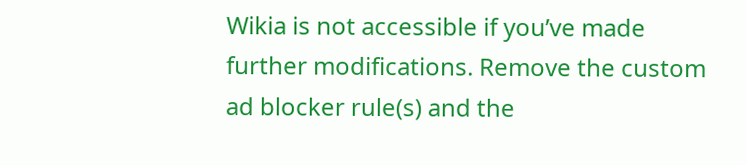Wikia is not accessible if you’ve made further modifications. Remove the custom ad blocker rule(s) and the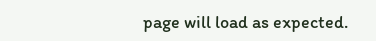page will load as expected.